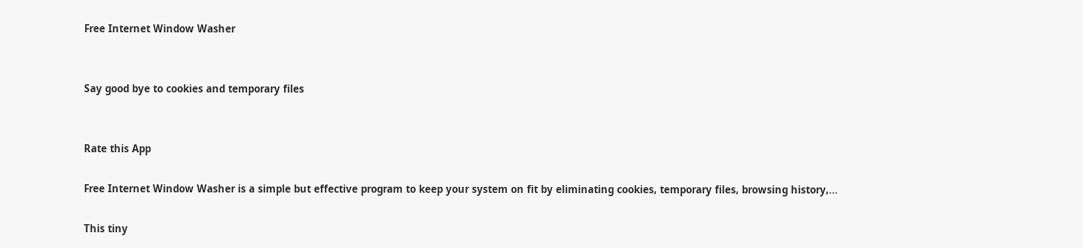Free Internet Window Washer


Say good bye to cookies and temporary files


Rate this App

Free Internet Window Washer is a simple but effective program to keep your system on fit by eliminating cookies, temporary files, browsing history,...

This tiny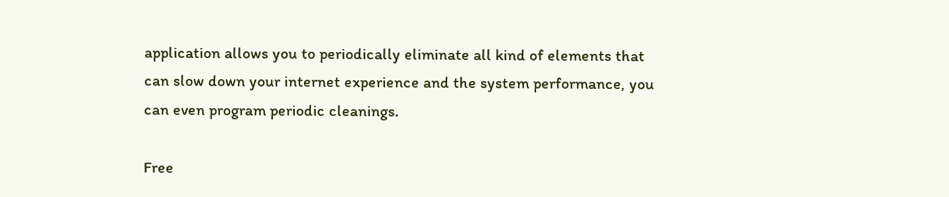application allows you to periodically eliminate all kind of elements that can slow down your internet experience and the system performance, you can even program periodic cleanings.

Free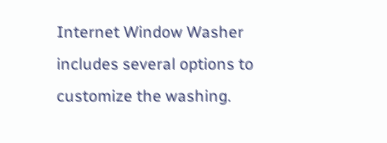Internet Window Washer includes several options to customize the washing.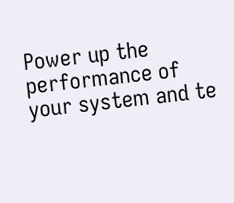Power up the performance of your system and te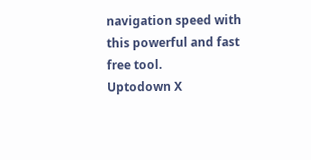navigation speed with this powerful and fast free tool.
Uptodown X